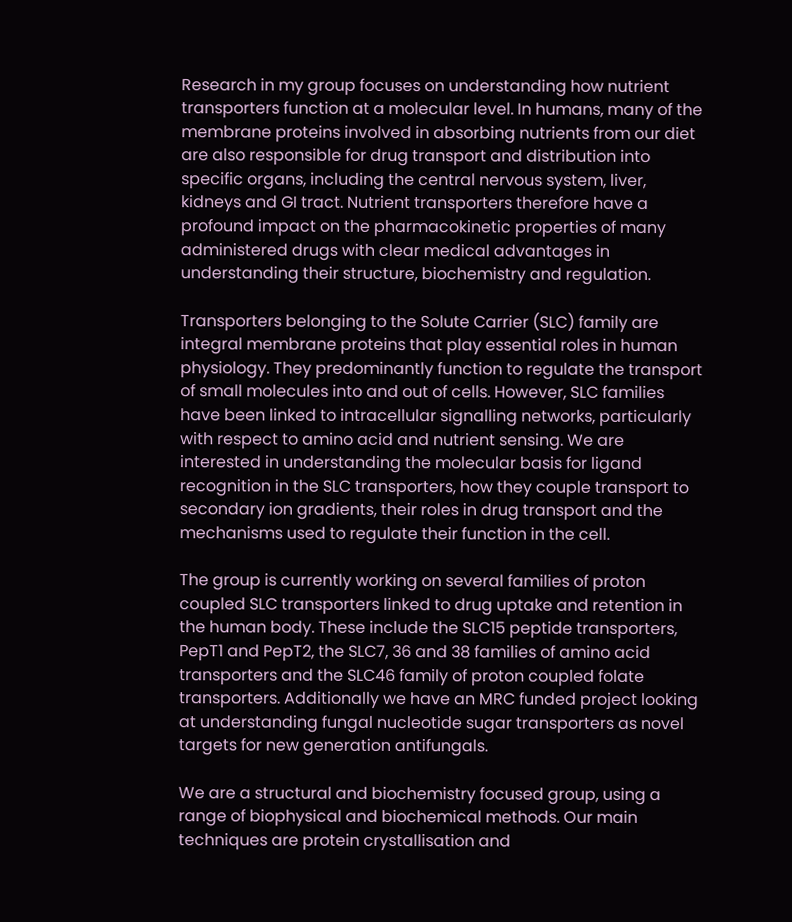Research in my group focuses on understanding how nutrient transporters function at a molecular level. In humans, many of the membrane proteins involved in absorbing nutrients from our diet are also responsible for drug transport and distribution into specific organs, including the central nervous system, liver, kidneys and GI tract. Nutrient transporters therefore have a profound impact on the pharmacokinetic properties of many administered drugs with clear medical advantages in understanding their structure, biochemistry and regulation.

Transporters belonging to the Solute Carrier (SLC) family are integral membrane proteins that play essential roles in human physiology. They predominantly function to regulate the transport of small molecules into and out of cells. However, SLC families have been linked to intracellular signalling networks, particularly with respect to amino acid and nutrient sensing. We are interested in understanding the molecular basis for ligand recognition in the SLC transporters, how they couple transport to secondary ion gradients, their roles in drug transport and the mechanisms used to regulate their function in the cell.

The group is currently working on several families of proton coupled SLC transporters linked to drug uptake and retention in the human body. These include the SLC15 peptide transporters, PepT1 and PepT2, the SLC7, 36 and 38 families of amino acid transporters and the SLC46 family of proton coupled folate transporters. Additionally we have an MRC funded project looking at understanding fungal nucleotide sugar transporters as novel targets for new generation antifungals.

We are a structural and biochemistry focused group, using a range of biophysical and biochemical methods. Our main techniques are protein crystallisation and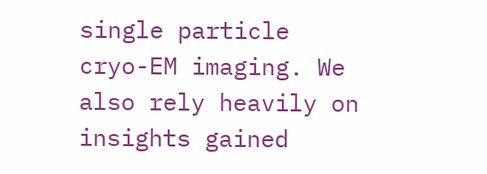single particle cryo-EM imaging. We also rely heavily on insights gained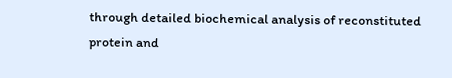through detailed biochemical analysis of reconstituted protein and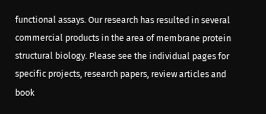functional assays. Our research has resulted in several commercial products in the area of membrane protein structural biology. Please see the individual pages for specific projects, research papers, review articles and book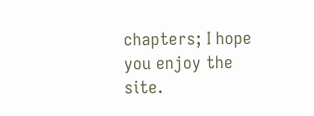chapters; I hope you enjoy the site.